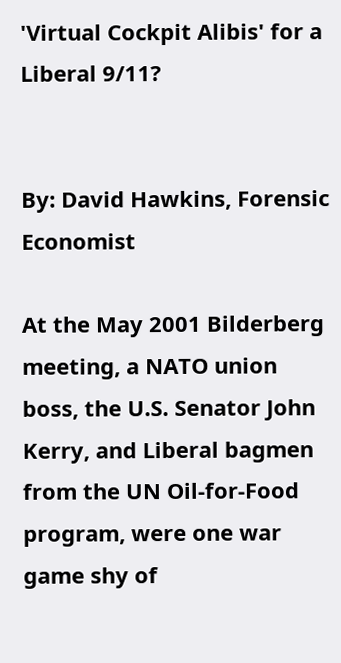'Virtual Cockpit Alibis' for a Liberal 9/11?


By: David Hawkins, Forensic Economist

At the May 2001 Bilderberg meeting, a NATO union boss, the U.S. Senator John Kerry, and Liberal bagmen from the UN Oil-for-Food program, were one war game shy of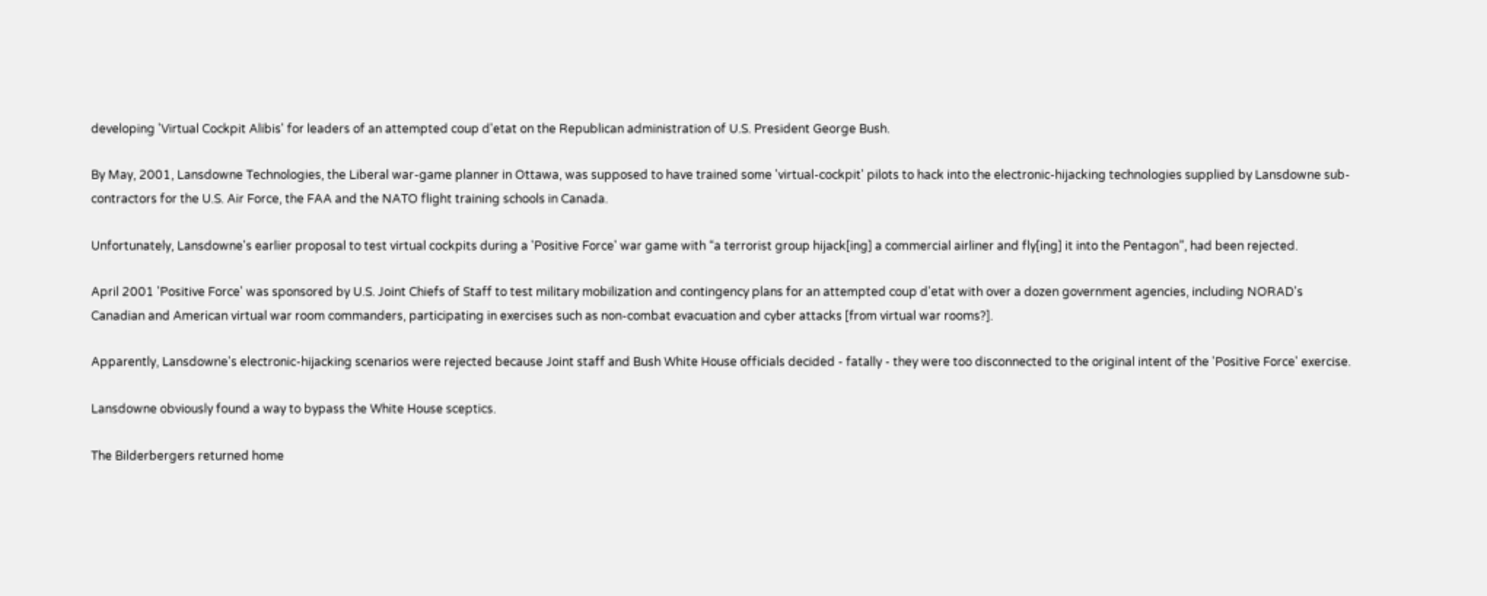developing 'Virtual Cockpit Alibis' for leaders of an attempted coup d'etat on the Republican administration of U.S. President George Bush.

By May, 2001, Lansdowne Technologies, the Liberal war-game planner in Ottawa, was supposed to have trained some 'virtual-cockpit' pilots to hack into the electronic-hijacking technologies supplied by Lansdowne sub-contractors for the U.S. Air Force, the FAA and the NATO flight training schools in Canada.

Unfortunately, Lansdowne's earlier proposal to test virtual cockpits during a 'Positive Force' war game with “a terrorist group hijack[ing] a commercial airliner and fly[ing] it into the Pentagon”, had been rejected.

April 2001 'Positive Force' was sponsored by U.S. Joint Chiefs of Staff to test military mobilization and contingency plans for an attempted coup d'etat with over a dozen government agencies, including NORAD's Canadian and American virtual war room commanders, participating in exercises such as non-combat evacuation and cyber attacks [from virtual war rooms?].

Apparently, Lansdowne's electronic-hijacking scenarios were rejected because Joint staff and Bush White House officials decided - fatally - they were too disconnected to the original intent of the 'Positive Force' exercise.

Lansdowne obviously found a way to bypass the White House sceptics.

The Bilderbergers returned home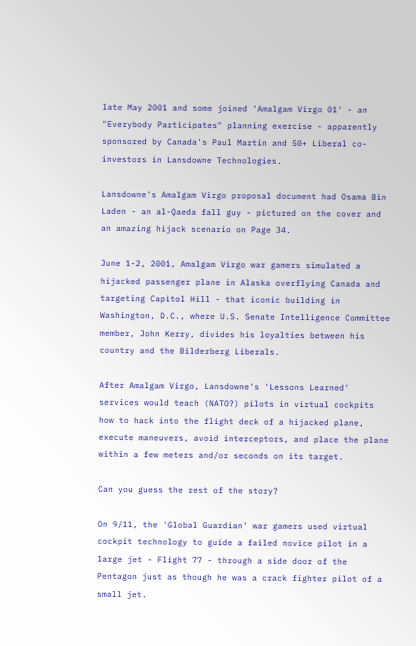late May 2001 and some joined 'Amalgam Virgo 01' - an "Everybody Participates" planning exercise - apparently sponsored by Canada's Paul Martin and 50+ Liberal co-investors in Lansdowne Technologies.

Lansdowne's Amalgam Virgo proposal document had Osama Bin Laden - an al-Qaeda fall guy - pictured on the cover and an amazing hijack scenario on Page 34.

June 1-2, 2001, Amalgam Virgo war gamers simulated a hijacked passenger plane in Alaska overflying Canada and targeting Capitol Hill - that iconic building in Washington, D.C., where U.S. Senate Intelligence Committee member, John Kerry, divides his loyalties between his country and the Bilderberg Liberals.

After Amalgam Virgo, Lansdowne's 'Lessons Learned' services would teach (NATO?) pilots in virtual cockpits how to hack into the flight deck of a hijacked plane, execute maneuvers, avoid interceptors, and place the plane within a few meters and/or seconds on its target.

Can you guess the rest of the story?

On 9/11, the 'Global Guardian' war gamers used virtual cockpit technology to guide a failed novice pilot in a large jet - Flight 77 - through a side door of the Pentagon just as though he was a crack fighter pilot of a small jet.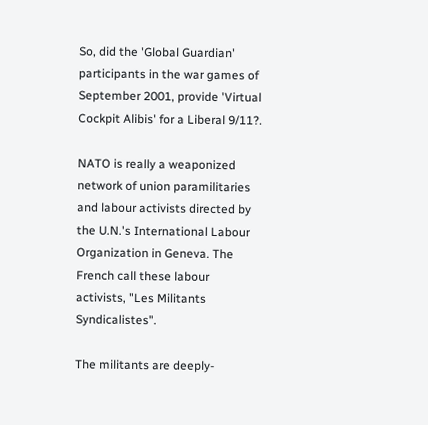So, did the 'Global Guardian' participants in the war games of September 2001, provide 'Virtual Cockpit Alibis' for a Liberal 9/11?.

NATO is really a weaponized network of union paramilitaries and labour activists directed by the U.N.'s International Labour Organization in Geneva. The French call these labour activists, "Les Militants Syndicalistes".

The militants are deeply-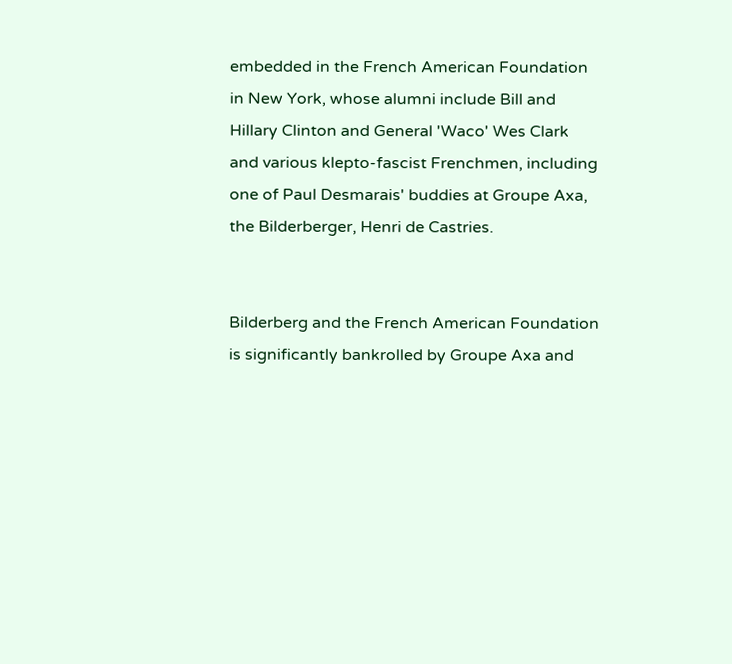embedded in the French American Foundation in New York, whose alumni include Bill and Hillary Clinton and General 'Waco' Wes Clark and various klepto-fascist Frenchmen, including one of Paul Desmarais' buddies at Groupe Axa, the Bilderberger, Henri de Castries.


Bilderberg and the French American Foundation is significantly bankrolled by Groupe Axa and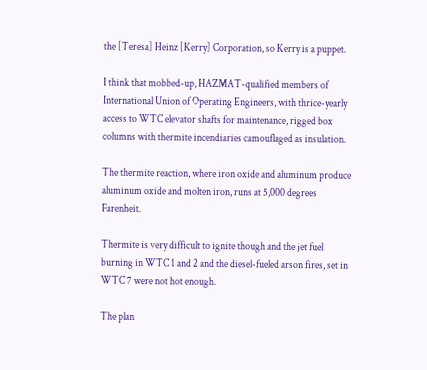the [Teresa] Heinz [Kerry] Corporation, so Kerry is a puppet.

I think that mobbed-up, HAZMAT-qualified members of International Union of Operating Engineers, with thrice-yearly access to WTC elevator shafts for maintenance, rigged box columns with thermite incendiaries camouflaged as insulation.

The thermite reaction, where iron oxide and aluminum produce aluminum oxide and molten iron, runs at 5,000 degrees Farenheit.

Thermite is very difficult to ignite though and the jet fuel burning in WTC 1 and 2 and the diesel-fueled arson fires, set in WTC 7 were not hot enough.

The plan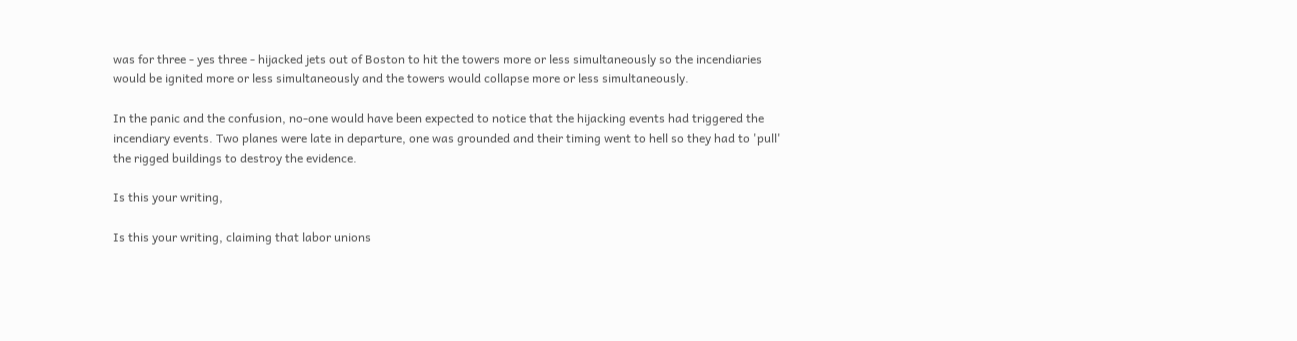was for three - yes three - hijacked jets out of Boston to hit the towers more or less simultaneously so the incendiaries would be ignited more or less simultaneously and the towers would collapse more or less simultaneously.

In the panic and the confusion, no-one would have been expected to notice that the hijacking events had triggered the incendiary events. Two planes were late in departure, one was grounded and their timing went to hell so they had to 'pull' the rigged buildings to destroy the evidence.

Is this your writing,

Is this your writing, claiming that labor unions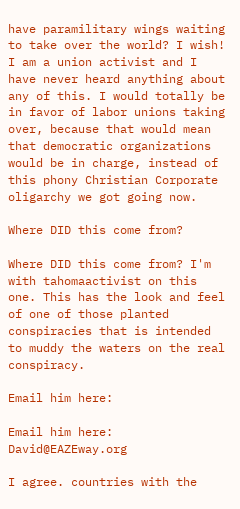have paramilitary wings waiting to take over the world? I wish! I am a union activist and I have never heard anything about any of this. I would totally be in favor of labor unions taking over, because that would mean that democratic organizations would be in charge, instead of this phony Christian Corporate oligarchy we got going now.

Where DID this come from?

Where DID this come from? I'm with tahomaactivist on this one. This has the look and feel of one of those planted conspiracies that is intended to muddy the waters on the real conspiracy.

Email him here:

Email him here: David@EAZEway.org

I agree. countries with the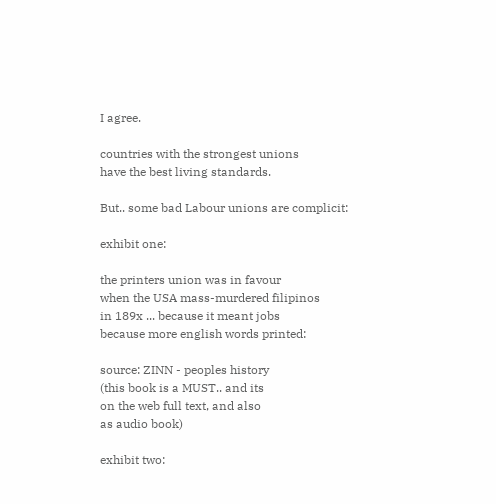I agree.

countries with the strongest unions
have the best living standards.

But.. some bad Labour unions are complicit:

exhibit one:

the printers union was in favour
when the USA mass-murdered filipinos
in 189x ... because it meant jobs
because more english words printed:

source: ZINN - peoples history
(this book is a MUST.. and its
on the web full text, and also
as audio book)

exhibit two: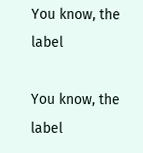You know, the label

You know, the label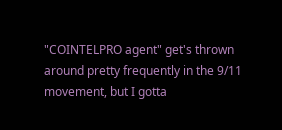"COINTELPRO agent" get's thrown around pretty frequently in the 9/11 movement, but I gotta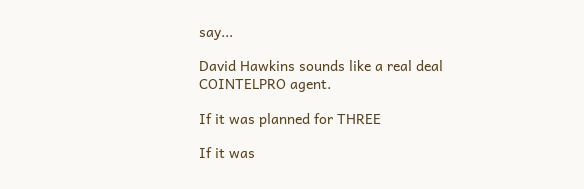say...

David Hawkins sounds like a real deal COINTELPRO agent.

If it was planned for THREE

If it was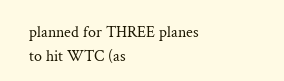planned for THREE planes to hit WTC (as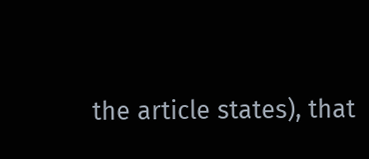the article states), that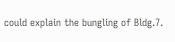could explain the bungling of Bldg.7.